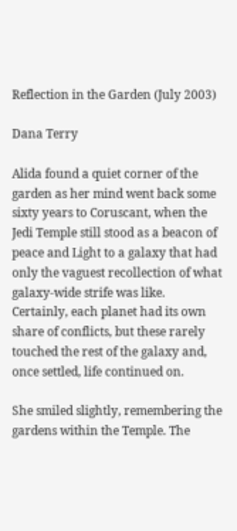Reflection in the Garden (July 2003)

Dana Terry

Alida found a quiet corner of the garden as her mind went back some sixty years to Coruscant, when the Jedi Temple still stood as a beacon of peace and Light to a galaxy that had only the vaguest recollection of what galaxy-wide strife was like. Certainly, each planet had its own share of conflicts, but these rarely touched the rest of the galaxy and, once settled, life continued on.

She smiled slightly, remembering the gardens within the Temple. The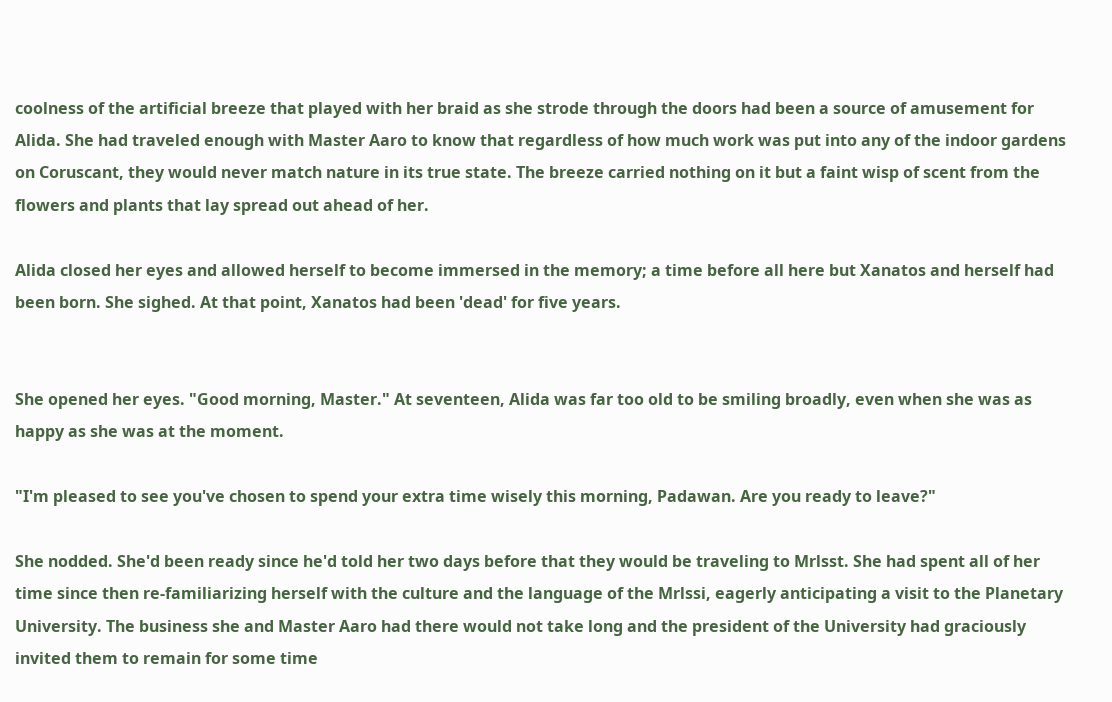coolness of the artificial breeze that played with her braid as she strode through the doors had been a source of amusement for Alida. She had traveled enough with Master Aaro to know that regardless of how much work was put into any of the indoor gardens on Coruscant, they would never match nature in its true state. The breeze carried nothing on it but a faint wisp of scent from the flowers and plants that lay spread out ahead of her.

Alida closed her eyes and allowed herself to become immersed in the memory; a time before all here but Xanatos and herself had been born. She sighed. At that point, Xanatos had been 'dead' for five years.


She opened her eyes. "Good morning, Master." At seventeen, Alida was far too old to be smiling broadly, even when she was as happy as she was at the moment.

"I'm pleased to see you've chosen to spend your extra time wisely this morning, Padawan. Are you ready to leave?"

She nodded. She'd been ready since he'd told her two days before that they would be traveling to Mrlsst. She had spent all of her time since then re-familiarizing herself with the culture and the language of the Mrlssi, eagerly anticipating a visit to the Planetary University. The business she and Master Aaro had there would not take long and the president of the University had graciously invited them to remain for some time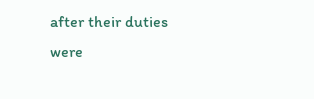after their duties were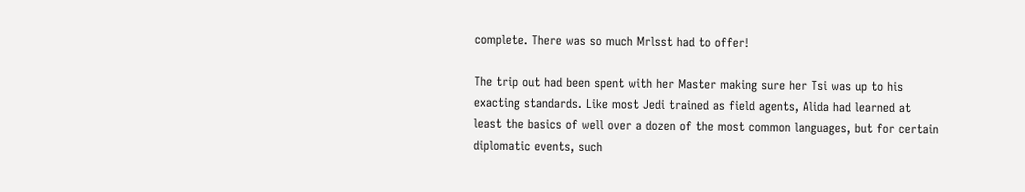complete. There was so much Mrlsst had to offer!

The trip out had been spent with her Master making sure her Tsi was up to his exacting standards. Like most Jedi trained as field agents, Alida had learned at least the basics of well over a dozen of the most common languages, but for certain diplomatic events, such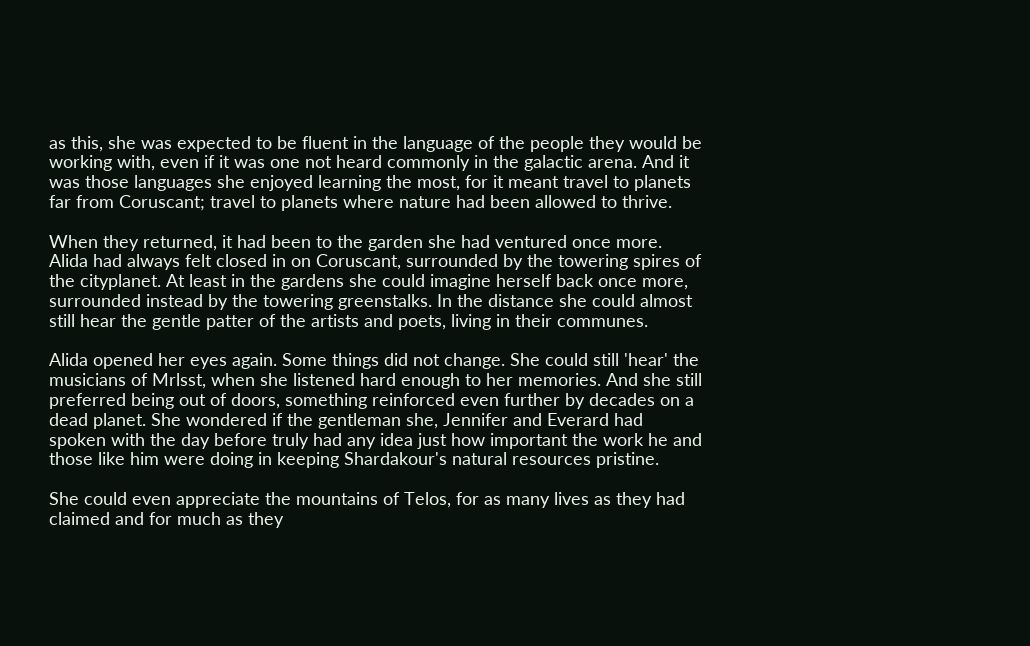as this, she was expected to be fluent in the language of the people they would be working with, even if it was one not heard commonly in the galactic arena. And it was those languages she enjoyed learning the most, for it meant travel to planets far from Coruscant; travel to planets where nature had been allowed to thrive.

When they returned, it had been to the garden she had ventured once more. Alida had always felt closed in on Coruscant, surrounded by the towering spires of the cityplanet. At least in the gardens she could imagine herself back once more, surrounded instead by the towering greenstalks. In the distance she could almost still hear the gentle patter of the artists and poets, living in their communes.

Alida opened her eyes again. Some things did not change. She could still 'hear' the musicians of Mrlsst, when she listened hard enough to her memories. And she still preferred being out of doors, something reinforced even further by decades on a dead planet. She wondered if the gentleman she, Jennifer and Everard had spoken with the day before truly had any idea just how important the work he and those like him were doing in keeping Shardakour's natural resources pristine.

She could even appreciate the mountains of Telos, for as many lives as they had claimed and for much as they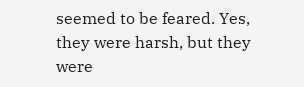seemed to be feared. Yes, they were harsh, but they were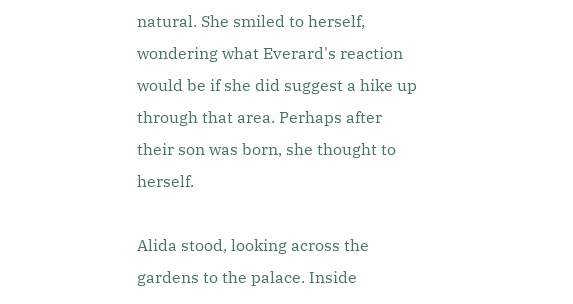natural. She smiled to herself, wondering what Everard's reaction would be if she did suggest a hike up through that area. Perhaps after their son was born, she thought to herself.

Alida stood, looking across the gardens to the palace. Inside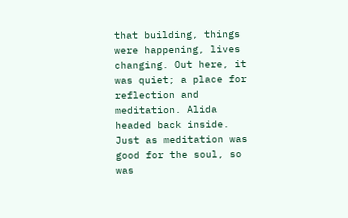that building, things were happening, lives changing. Out here, it was quiet; a place for reflection and meditation. Alida headed back inside. Just as meditation was good for the soul, so was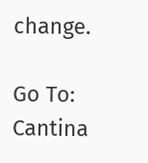change.

Go To:
Cantina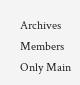Archives
Members Only Main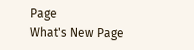Page
What's New Page